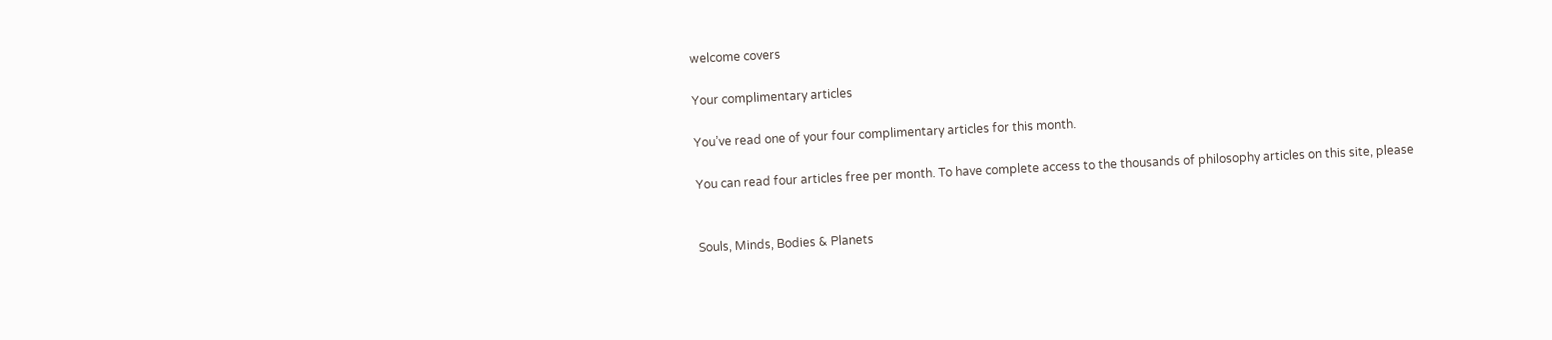welcome covers

Your complimentary articles

You’ve read one of your four complimentary articles for this month.

You can read four articles free per month. To have complete access to the thousands of philosophy articles on this site, please


Souls, Minds, Bodies & Planets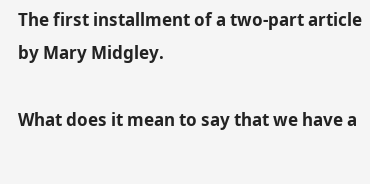The first installment of a two-part article by Mary Midgley.

What does it mean to say that we have a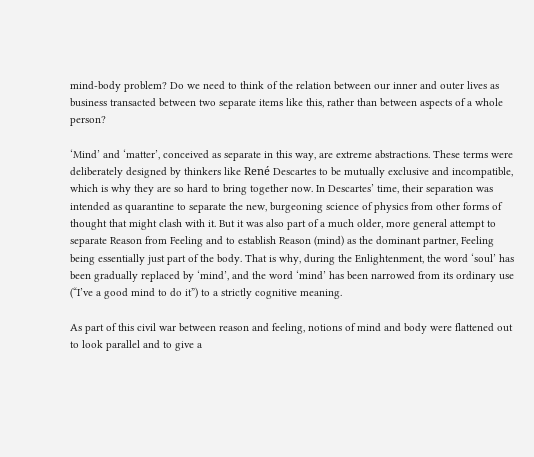mind-body problem? Do we need to think of the relation between our inner and outer lives as business transacted between two separate items like this, rather than between aspects of a whole person?

‘Mind’ and ‘matter’, conceived as separate in this way, are extreme abstractions. These terms were deliberately designed by thinkers like René Descartes to be mutually exclusive and incompatible, which is why they are so hard to bring together now. In Descartes’ time, their separation was intended as quarantine to separate the new, burgeoning science of physics from other forms of thought that might clash with it. But it was also part of a much older, more general attempt to separate Reason from Feeling and to establish Reason (mind) as the dominant partner, Feeling being essentially just part of the body. That is why, during the Enlightenment, the word ‘soul’ has been gradually replaced by ‘mind’, and the word ‘mind’ has been narrowed from its ordinary use (“I’ve a good mind to do it”) to a strictly cognitive meaning.

As part of this civil war between reason and feeling, notions of mind and body were flattened out to look parallel and to give a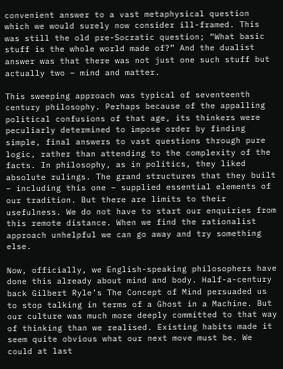convenient answer to a vast metaphysical question which we would surely now consider ill-framed. This was still the old pre-Socratic question; “What basic stuff is the whole world made of?” And the dualist answer was that there was not just one such stuff but actually two – mind and matter.

This sweeping approach was typical of seventeenth century philosophy. Perhaps because of the appalling political confusions of that age, its thinkers were peculiarly determined to impose order by finding simple, final answers to vast questions through pure logic, rather than attending to the complexity of the facts. In philosophy, as in politics, they liked absolute rulings. The grand structures that they built – including this one – supplied essential elements of our tradition. But there are limits to their usefulness. We do not have to start our enquiries from this remote distance. When we find the rationalist approach unhelpful we can go away and try something else.

Now, officially, we English-speaking philosophers have done this already about mind and body. Half-a-century back Gilbert Ryle’s The Concept of Mind persuaded us to stop talking in terms of a Ghost in a Machine. But our culture was much more deeply committed to that way of thinking than we realised. Existing habits made it seem quite obvious what our next move must be. We could at last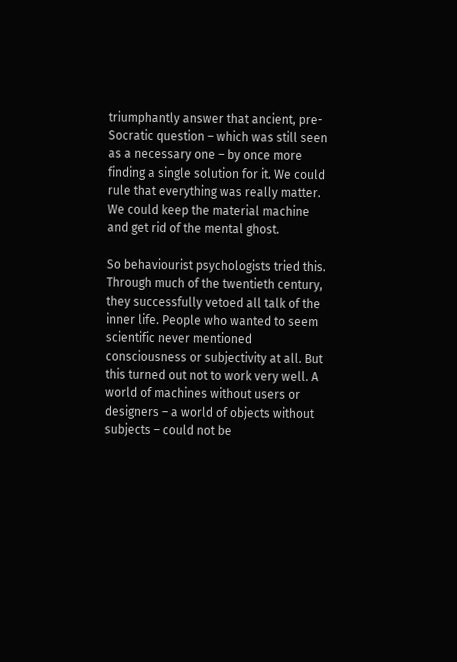triumphantly answer that ancient, pre-Socratic question – which was still seen as a necessary one – by once more finding a single solution for it. We could rule that everything was really matter. We could keep the material machine and get rid of the mental ghost.

So behaviourist psychologists tried this. Through much of the twentieth century, they successfully vetoed all talk of the inner life. People who wanted to seem scientific never mentioned consciousness or subjectivity at all. But this turned out not to work very well. A world of machines without users or designers – a world of objects without subjects – could not be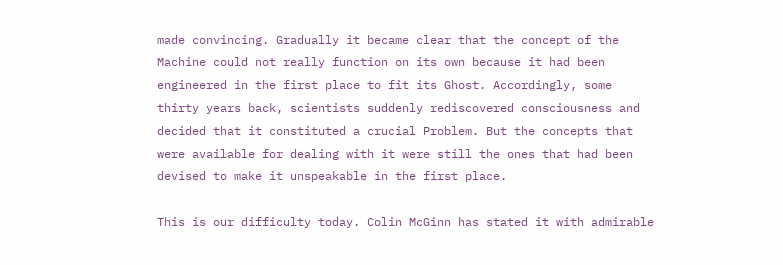made convincing. Gradually it became clear that the concept of the Machine could not really function on its own because it had been engineered in the first place to fit its Ghost. Accordingly, some thirty years back, scientists suddenly rediscovered consciousness and decided that it constituted a crucial Problem. But the concepts that were available for dealing with it were still the ones that had been devised to make it unspeakable in the first place.

This is our difficulty today. Colin McGinn has stated it with admirable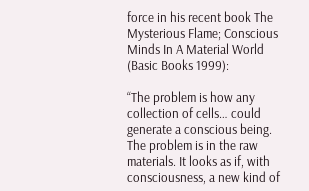force in his recent book The Mysterious Flame; Conscious Minds In A Material World (Basic Books 1999):

“The problem is how any collection of cells… could generate a conscious being. The problem is in the raw materials. It looks as if, with consciousness, a new kind of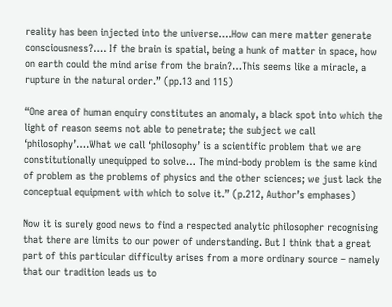reality has been injected into the universe….How can mere matter generate consciousness?…. If the brain is spatial, being a hunk of matter in space, how on earth could the mind arise from the brain?…This seems like a miracle, a rupture in the natural order.” (pp.13 and 115)

“One area of human enquiry constitutes an anomaly, a black spot into which the light of reason seems not able to penetrate; the subject we call ‘philosophy’….What we call ‘philosophy’ is a scientific problem that we are constitutionally unequipped to solve… The mind-body problem is the same kind of problem as the problems of physics and the other sciences; we just lack the conceptual equipment with which to solve it.” (p.212, Author’s emphases)

Now it is surely good news to find a respected analytic philosopher recognising that there are limits to our power of understanding. But I think that a great part of this particular difficulty arises from a more ordinary source – namely that our tradition leads us to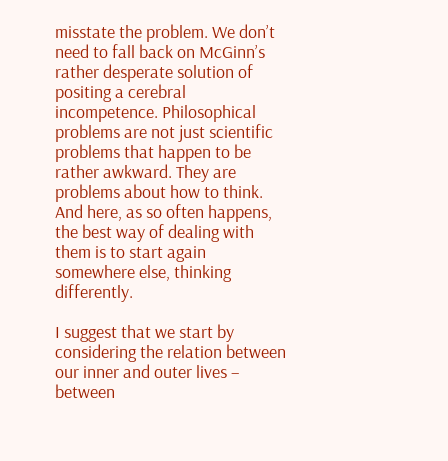misstate the problem. We don’t need to fall back on McGinn’s rather desperate solution of positing a cerebral incompetence. Philosophical problems are not just scientific problems that happen to be rather awkward. They are problems about how to think. And here, as so often happens, the best way of dealing with them is to start again somewhere else, thinking differently.

I suggest that we start by considering the relation between our inner and outer lives – between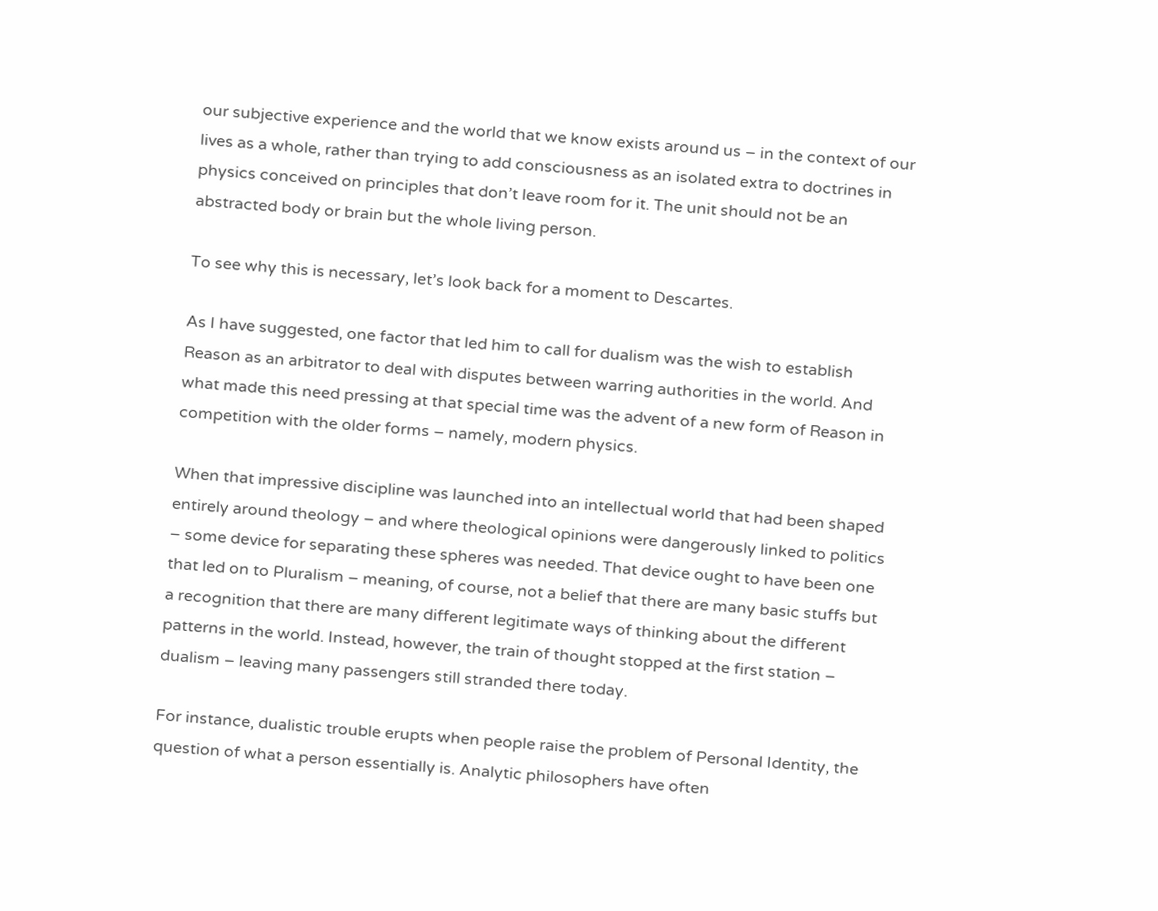our subjective experience and the world that we know exists around us – in the context of our lives as a whole, rather than trying to add consciousness as an isolated extra to doctrines in physics conceived on principles that don’t leave room for it. The unit should not be an abstracted body or brain but the whole living person.

To see why this is necessary, let’s look back for a moment to Descartes.

As I have suggested, one factor that led him to call for dualism was the wish to establish Reason as an arbitrator to deal with disputes between warring authorities in the world. And what made this need pressing at that special time was the advent of a new form of Reason in competition with the older forms – namely, modern physics.

When that impressive discipline was launched into an intellectual world that had been shaped entirely around theology – and where theological opinions were dangerously linked to politics – some device for separating these spheres was needed. That device ought to have been one that led on to Pluralism – meaning, of course, not a belief that there are many basic stuffs but a recognition that there are many different legitimate ways of thinking about the different patterns in the world. Instead, however, the train of thought stopped at the first station – dualism – leaving many passengers still stranded there today.

For instance, dualistic trouble erupts when people raise the problem of Personal Identity, the question of what a person essentially is. Analytic philosophers have often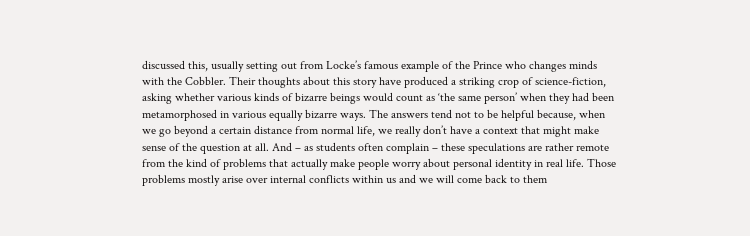discussed this, usually setting out from Locke’s famous example of the Prince who changes minds with the Cobbler. Their thoughts about this story have produced a striking crop of science-fiction, asking whether various kinds of bizarre beings would count as ‘the same person’ when they had been metamorphosed in various equally bizarre ways. The answers tend not to be helpful because, when we go beyond a certain distance from normal life, we really don’t have a context that might make sense of the question at all. And – as students often complain – these speculations are rather remote from the kind of problems that actually make people worry about personal identity in real life. Those problems mostly arise over internal conflicts within us and we will come back to them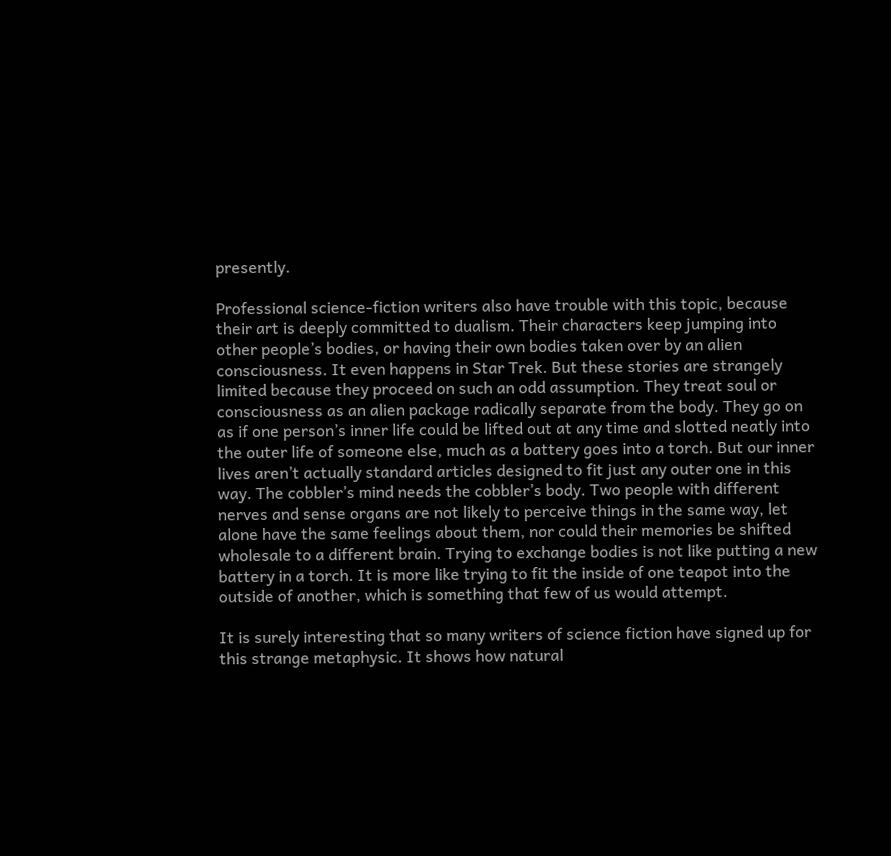presently.

Professional science-fiction writers also have trouble with this topic, because their art is deeply committed to dualism. Their characters keep jumping into other people’s bodies, or having their own bodies taken over by an alien consciousness. It even happens in Star Trek. But these stories are strangely limited because they proceed on such an odd assumption. They treat soul or consciousness as an alien package radically separate from the body. They go on as if one person’s inner life could be lifted out at any time and slotted neatly into the outer life of someone else, much as a battery goes into a torch. But our inner lives aren’t actually standard articles designed to fit just any outer one in this way. The cobbler’s mind needs the cobbler’s body. Two people with different nerves and sense organs are not likely to perceive things in the same way, let alone have the same feelings about them, nor could their memories be shifted wholesale to a different brain. Trying to exchange bodies is not like putting a new battery in a torch. It is more like trying to fit the inside of one teapot into the outside of another, which is something that few of us would attempt.

It is surely interesting that so many writers of science fiction have signed up for this strange metaphysic. It shows how natural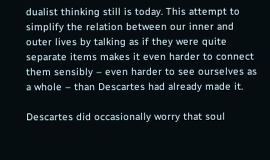dualist thinking still is today. This attempt to simplify the relation between our inner and outer lives by talking as if they were quite separate items makes it even harder to connect them sensibly – even harder to see ourselves as a whole – than Descartes had already made it.

Descartes did occasionally worry that soul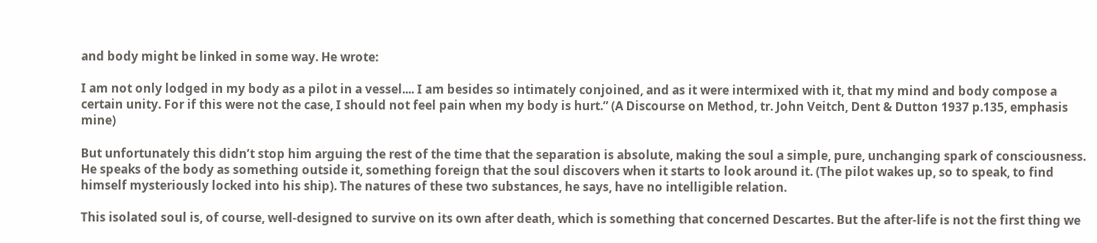and body might be linked in some way. He wrote:

I am not only lodged in my body as a pilot in a vessel.... I am besides so intimately conjoined, and as it were intermixed with it, that my mind and body compose a certain unity. For if this were not the case, I should not feel pain when my body is hurt.” (A Discourse on Method, tr. John Veitch, Dent & Dutton 1937 p.135, emphasis mine)

But unfortunately this didn’t stop him arguing the rest of the time that the separation is absolute, making the soul a simple, pure, unchanging spark of consciousness. He speaks of the body as something outside it, something foreign that the soul discovers when it starts to look around it. (The pilot wakes up, so to speak, to find himself mysteriously locked into his ship). The natures of these two substances, he says, have no intelligible relation.

This isolated soul is, of course, well-designed to survive on its own after death, which is something that concerned Descartes. But the after-life is not the first thing we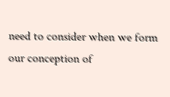need to consider when we form our conception of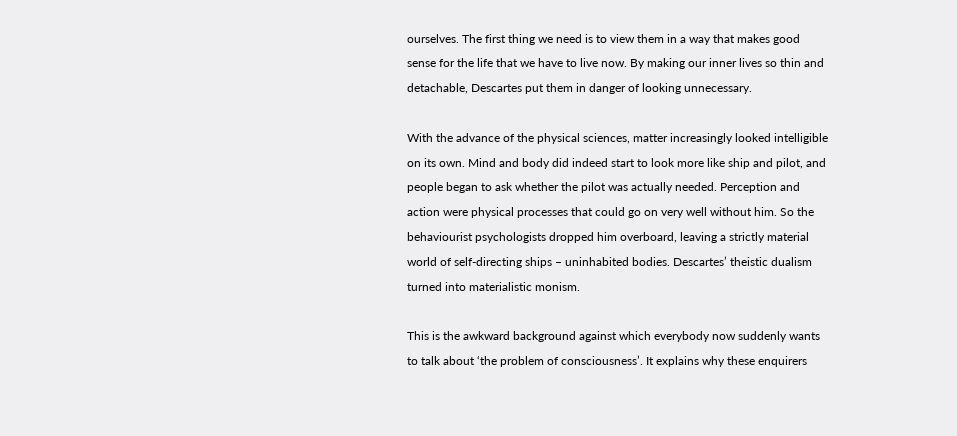ourselves. The first thing we need is to view them in a way that makes good sense for the life that we have to live now. By making our inner lives so thin and detachable, Descartes put them in danger of looking unnecessary.

With the advance of the physical sciences, matter increasingly looked intelligible on its own. Mind and body did indeed start to look more like ship and pilot, and people began to ask whether the pilot was actually needed. Perception and action were physical processes that could go on very well without him. So the behaviourist psychologists dropped him overboard, leaving a strictly material world of self-directing ships – uninhabited bodies. Descartes’ theistic dualism turned into materialistic monism.

This is the awkward background against which everybody now suddenly wants to talk about ‘the problem of consciousness’. It explains why these enquirers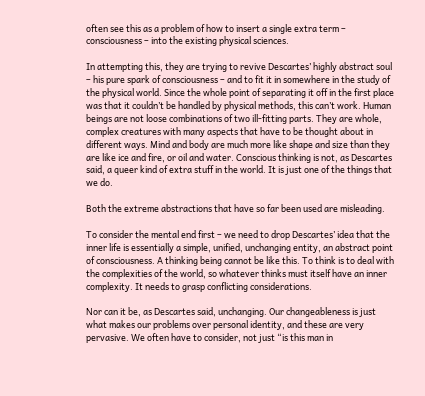often see this as a problem of how to insert a single extra term – consciousness – into the existing physical sciences.

In attempting this, they are trying to revive Descartes’ highly abstract soul – his pure spark of consciousness – and to fit it in somewhere in the study of the physical world. Since the whole point of separating it off in the first place was that it couldn’t be handled by physical methods, this can’t work. Human beings are not loose combinations of two ill-fitting parts. They are whole, complex creatures with many aspects that have to be thought about in different ways. Mind and body are much more like shape and size than they are like ice and fire, or oil and water. Conscious thinking is not, as Descartes said, a queer kind of extra stuff in the world. It is just one of the things that we do.

Both the extreme abstractions that have so far been used are misleading.

To consider the mental end first – we need to drop Descartes’ idea that the inner life is essentially a simple, unified, unchanging entity, an abstract point of consciousness. A thinking being cannot be like this. To think is to deal with the complexities of the world, so whatever thinks must itself have an inner complexity. It needs to grasp conflicting considerations.

Nor can it be, as Descartes said, unchanging. Our changeableness is just what makes our problems over personal identity, and these are very pervasive. We often have to consider, not just “is this man in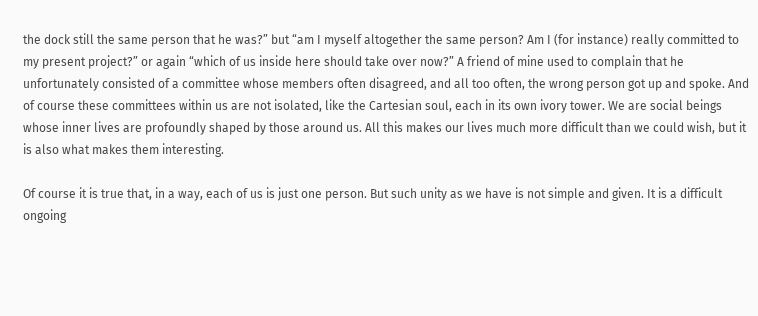the dock still the same person that he was?” but “am I myself altogether the same person? Am I (for instance) really committed to my present project?” or again “which of us inside here should take over now?” A friend of mine used to complain that he unfortunately consisted of a committee whose members often disagreed, and all too often, the wrong person got up and spoke. And of course these committees within us are not isolated, like the Cartesian soul, each in its own ivory tower. We are social beings whose inner lives are profoundly shaped by those around us. All this makes our lives much more difficult than we could wish, but it is also what makes them interesting.

Of course it is true that, in a way, each of us is just one person. But such unity as we have is not simple and given. It is a difficult ongoing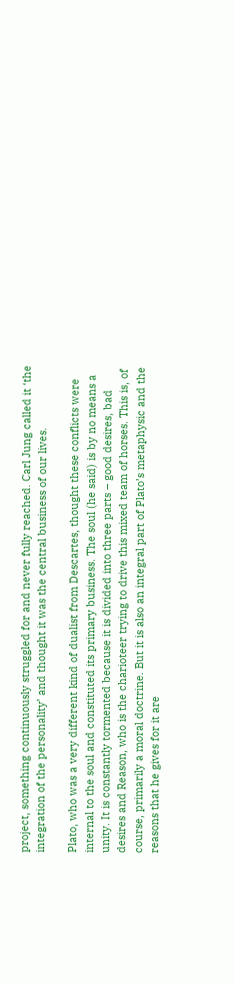project, something continuously struggled for and never fully reached. Carl Jung called it ‘the integration of the personality’ and thought it was the central business of our lives.

Plato, who was a very different kind of dualist from Descartes, thought these conflicts were internal to the soul and constituted its primary business. The soul (he said) is by no means a unity. It is constantly tormented because it is divided into three parts – good desires, bad desires and Reason, who is the charioteer trying to drive this mixed team of horses. This is, of course, primarily a moral doctrine. But it is also an integral part of Plato’s metaphysic and the reasons that he gives for it are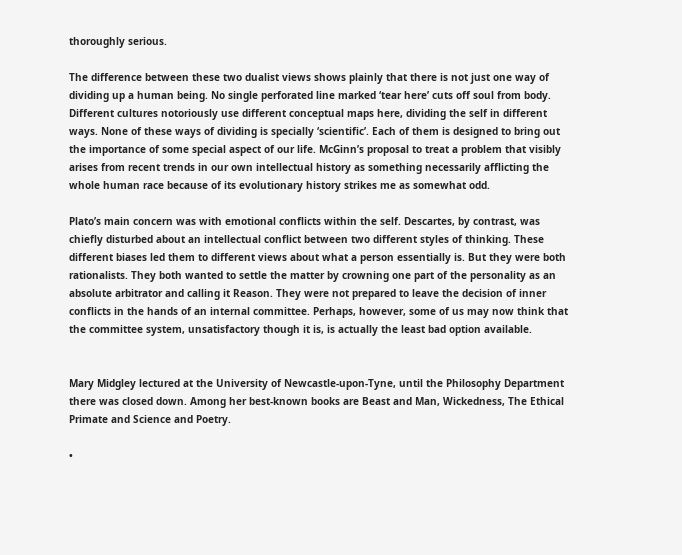thoroughly serious.

The difference between these two dualist views shows plainly that there is not just one way of dividing up a human being. No single perforated line marked ‘tear here’ cuts off soul from body. Different cultures notoriously use different conceptual maps here, dividing the self in different ways. None of these ways of dividing is specially ‘scientific’. Each of them is designed to bring out the importance of some special aspect of our life. McGinn’s proposal to treat a problem that visibly arises from recent trends in our own intellectual history as something necessarily afflicting the whole human race because of its evolutionary history strikes me as somewhat odd.

Plato’s main concern was with emotional conflicts within the self. Descartes, by contrast, was chiefly disturbed about an intellectual conflict between two different styles of thinking. These different biases led them to different views about what a person essentially is. But they were both rationalists. They both wanted to settle the matter by crowning one part of the personality as an absolute arbitrator and calling it Reason. They were not prepared to leave the decision of inner conflicts in the hands of an internal committee. Perhaps, however, some of us may now think that the committee system, unsatisfactory though it is, is actually the least bad option available.


Mary Midgley lectured at the University of Newcastle-upon-Tyne, until the Philosophy Department there was closed down. Among her best-known books are Beast and Man, Wickedness, The Ethical Primate and Science and Poetry.

•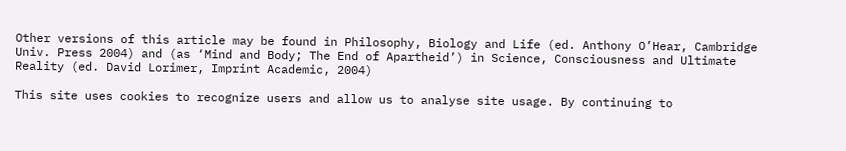Other versions of this article may be found in Philosophy, Biology and Life (ed. Anthony O’Hear, Cambridge Univ. Press 2004) and (as ‘Mind and Body; The End of Apartheid’) in Science, Consciousness and Ultimate Reality (ed. David Lorimer, Imprint Academic, 2004)

This site uses cookies to recognize users and allow us to analyse site usage. By continuing to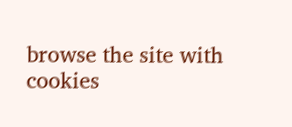browse the site with cookies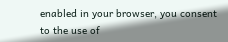enabled in your browser, you consent to the use of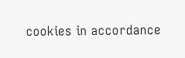cookies in accordance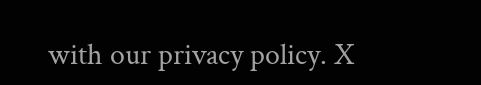with our privacy policy. X